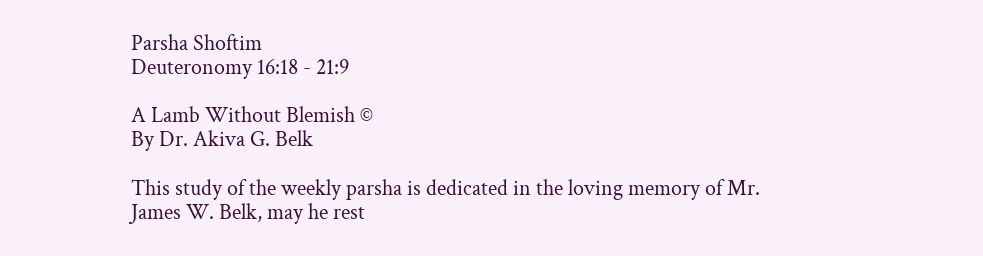Parsha Shoftim
Deuteronomy 16:18 - 21:9

A Lamb Without Blemish ©
By Dr. Akiva G. Belk

This study of the weekly parsha is dedicated in the loving memory of Mr. James W. Belk, may he rest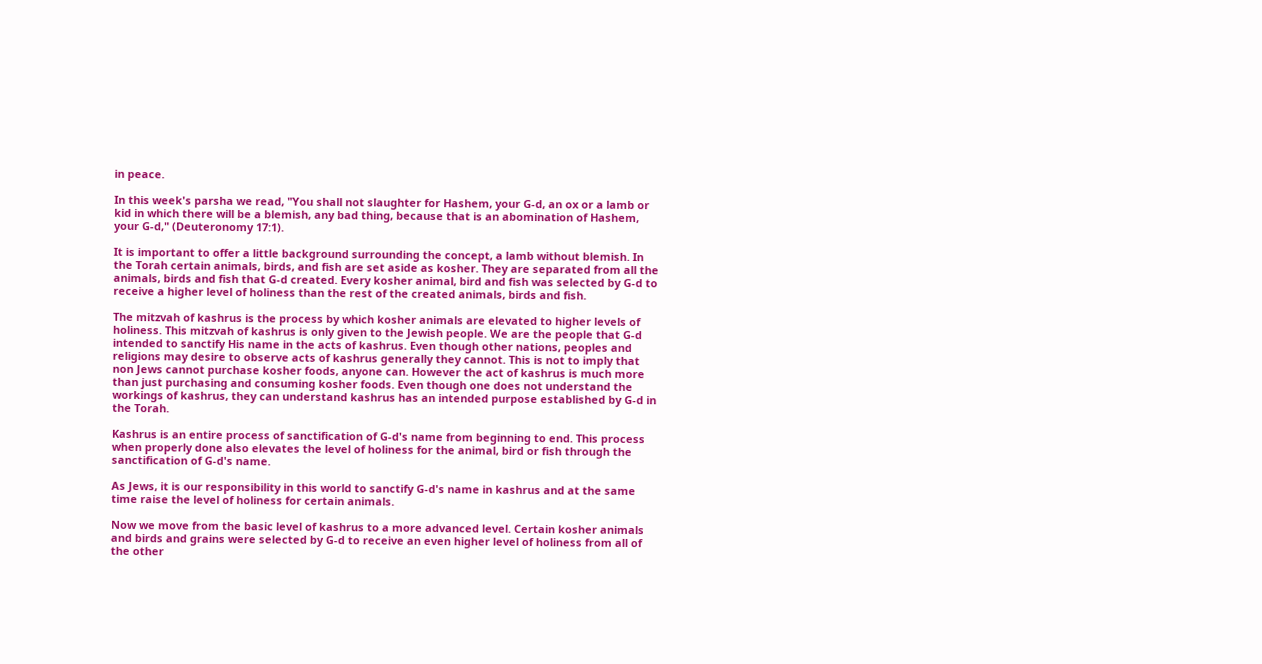in peace.

In this week's parsha we read, "You shall not slaughter for Hashem, your G-d, an ox or a lamb or kid in which there will be a blemish, any bad thing, because that is an abomination of Hashem, your G-d," (Deuteronomy 17:1).

It is important to offer a little background surrounding the concept, a lamb without blemish. In the Torah certain animals, birds, and fish are set aside as kosher. They are separated from all the animals, birds and fish that G-d created. Every kosher animal, bird and fish was selected by G-d to receive a higher level of holiness than the rest of the created animals, birds and fish.

The mitzvah of kashrus is the process by which kosher animals are elevated to higher levels of holiness. This mitzvah of kashrus is only given to the Jewish people. We are the people that G-d intended to sanctify His name in the acts of kashrus. Even though other nations, peoples and religions may desire to observe acts of kashrus generally they cannot. This is not to imply that non Jews cannot purchase kosher foods, anyone can. However the act of kashrus is much more than just purchasing and consuming kosher foods. Even though one does not understand the workings of kashrus, they can understand kashrus has an intended purpose established by G-d in the Torah.

Kashrus is an entire process of sanctification of G-d's name from beginning to end. This process when properly done also elevates the level of holiness for the animal, bird or fish through the sanctification of G-d's name.

As Jews, it is our responsibility in this world to sanctify G-d's name in kashrus and at the same time raise the level of holiness for certain animals.

Now we move from the basic level of kashrus to a more advanced level. Certain kosher animals and birds and grains were selected by G-d to receive an even higher level of holiness from all of the other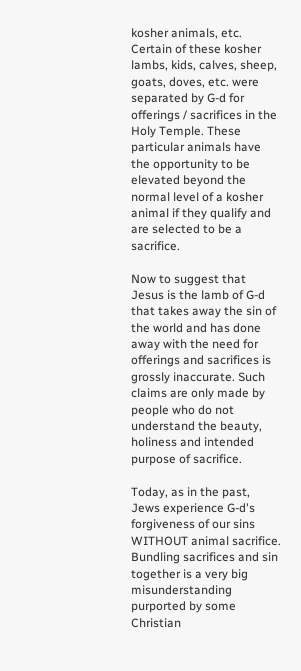kosher animals, etc. Certain of these kosher lambs, kids, calves, sheep, goats, doves, etc. were separated by G-d for offerings / sacrifices in the Holy Temple. These particular animals have the opportunity to be elevated beyond the normal level of a kosher animal if they qualify and are selected to be a sacrifice.

Now to suggest that Jesus is the lamb of G-d that takes away the sin of the world and has done away with the need for offerings and sacrifices is grossly inaccurate. Such claims are only made by people who do not understand the beauty, holiness and intended purpose of sacrifice.

Today, as in the past, Jews experience G-d's forgiveness of our sins WITHOUT animal sacrifice. Bundling sacrifices and sin together is a very big misunderstanding purported by some Christian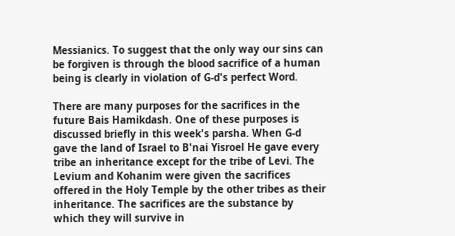Messianics. To suggest that the only way our sins can be forgiven is through the blood sacrifice of a human being is clearly in violation of G-d's perfect Word.

There are many purposes for the sacrifices in the future Bais Hamikdash. One of these purposes is discussed briefly in this week's parsha. When G-d gave the land of Israel to B'nai Yisroel He gave every tribe an inheritance except for the tribe of Levi. The Levium and Kohanim were given the sacrifices offered in the Holy Temple by the other tribes as their inheritance. The sacrifices are the substance by which they will survive in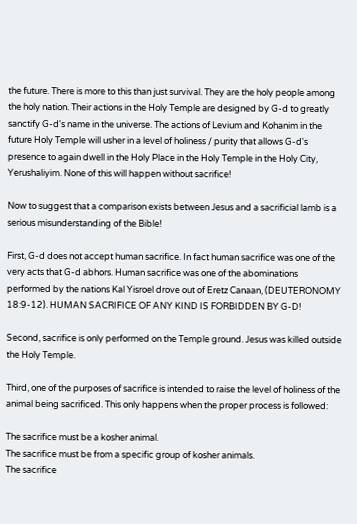the future. There is more to this than just survival. They are the holy people among the holy nation. Their actions in the Holy Temple are designed by G-d to greatly sanctify G-d's name in the universe. The actions of Levium and Kohanim in the future Holy Temple will usher in a level of holiness / purity that allows G-d's presence to again dwell in the Holy Place in the Holy Temple in the Holy City, Yerushaliyim. None of this will happen without sacrifice!

Now to suggest that a comparison exists between Jesus and a sacrificial lamb is a serious misunderstanding of the Bible!

First, G-d does not accept human sacrifice. In fact human sacrifice was one of the very acts that G-d abhors. Human sacrifice was one of the abominations performed by the nations Kal Yisroel drove out of Eretz Canaan, (DEUTERONOMY 18:9-12). HUMAN SACRIFICE OF ANY KIND IS FORBIDDEN BY G-D!

Second, sacrifice is only performed on the Temple ground. Jesus was killed outside the Holy Temple.

Third, one of the purposes of sacrifice is intended to raise the level of holiness of the animal being sacrificed. This only happens when the proper process is followed:

The sacrifice must be a kosher animal.
The sacrifice must be from a specific group of kosher animals.
The sacrifice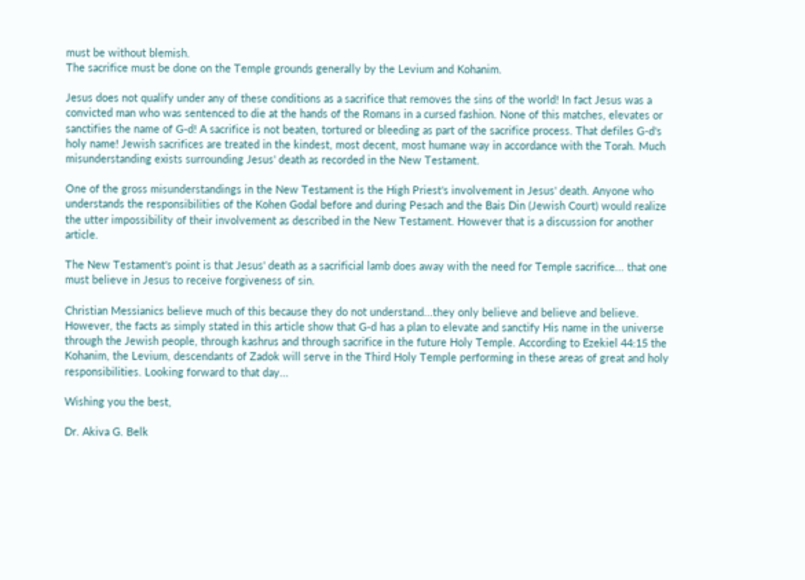must be without blemish.
The sacrifice must be done on the Temple grounds generally by the Levium and Kohanim.

Jesus does not qualify under any of these conditions as a sacrifice that removes the sins of the world! In fact Jesus was a convicted man who was sentenced to die at the hands of the Romans in a cursed fashion. None of this matches, elevates or sanctifies the name of G-d! A sacrifice is not beaten, tortured or bleeding as part of the sacrifice process. That defiles G-d's holy name! Jewish sacrifices are treated in the kindest, most decent, most humane way in accordance with the Torah. Much misunderstanding exists surrounding Jesus' death as recorded in the New Testament.

One of the gross misunderstandings in the New Testament is the High Priest's involvement in Jesus' death. Anyone who understands the responsibilities of the Kohen Godal before and during Pesach and the Bais Din (Jewish Court) would realize the utter impossibility of their involvement as described in the New Testament. However that is a discussion for another article.

The New Testament's point is that Jesus' death as a sacrificial lamb does away with the need for Temple sacrifice... that one must believe in Jesus to receive forgiveness of sin.

Christian Messianics believe much of this because they do not understand...they only believe and believe and believe. However, the facts as simply stated in this article show that G-d has a plan to elevate and sanctify His name in the universe through the Jewish people, through kashrus and through sacrifice in the future Holy Temple. According to Ezekiel 44:15 the Kohanim, the Levium, descendants of Zadok will serve in the Third Holy Temple performing in these areas of great and holy responsibilities. Looking forward to that day...

Wishing you the best,

Dr. Akiva G. Belk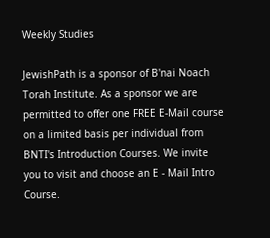Weekly Studies

JewishPath is a sponsor of B'nai Noach Torah Institute. As a sponsor we are permitted to offer one FREE E-Mail course on a limited basis per individual from BNTI's Introduction Courses. We invite you to visit and choose an E - Mail Intro Course.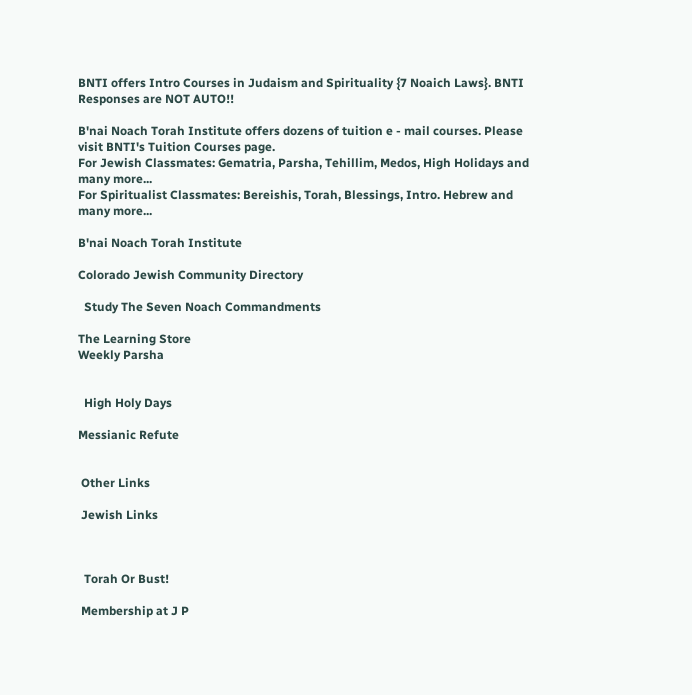BNTI offers Intro Courses in Judaism and Spirituality {7 Noaich Laws}. BNTI Responses are NOT AUTO!!

B'nai Noach Torah Institute offers dozens of tuition e - mail courses. Please visit BNTI's Tuition Courses page.
For Jewish Classmates: Gematria, Parsha, Tehillim, Medos, High Holidays and many more...
For Spiritualist Classmates: Bereishis, Torah, Blessings, Intro. Hebrew and many more...

B'nai Noach Torah Institute

Colorado Jewish Community Directory

  Study The Seven Noach Commandments

The Learning Store
Weekly Parsha


  High Holy Days

Messianic Refute


 Other Links

 Jewish Links



  Torah Or Bust!

 Membership at J P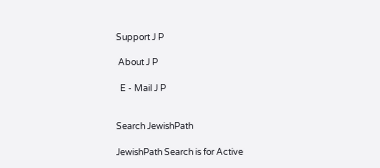Support J P

 About J P

  E - Mail J P


Search JewishPath

JewishPath Search is for Active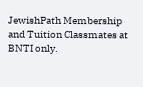JewishPath Membership and Tuition Classmates at BNTI only.